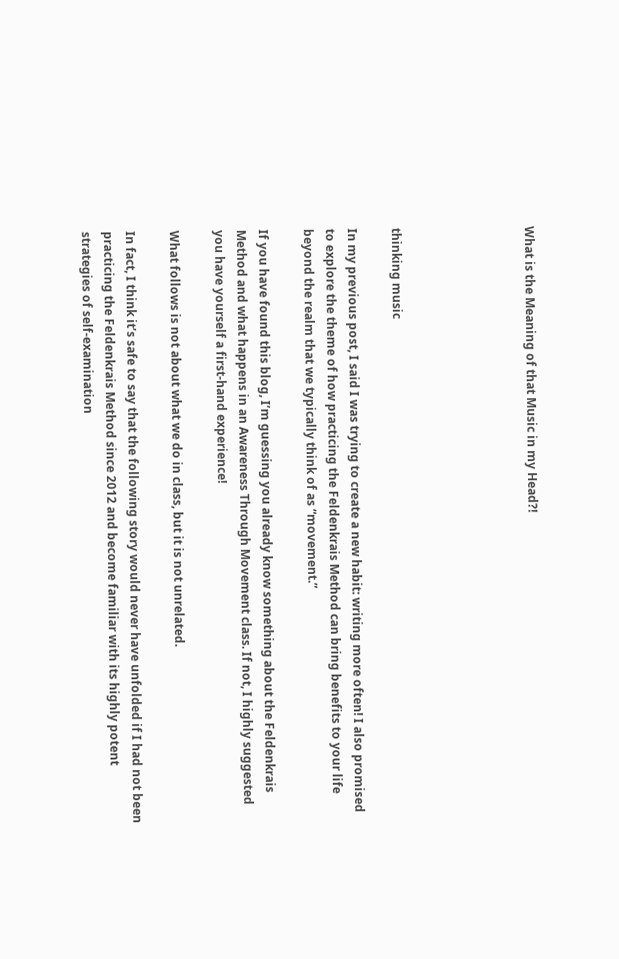What is the Meaning of that Music in my Head?!





thinking music

In my previous post, I said I was trying to create a new habit: writing more often! I also promised to explore the theme of how practicing the Feldenkrais Method can bring benefits to your life beyond the realm that we typically think of as “movement.”

If you have found this blog, I’m guessing you already know something about the Feldenkrais Method and what happens in an Awareness Through Movement class. If not, I highly suggested you have yourself a first-hand experience!

What follows is not about what we do in class, but it is not unrelated.

In fact, I think it’s safe to say that the following story would never have unfolded if I had not been practicing the Feldenkrais Method since 2012 and become familiar with its highly potent strategies of self-examination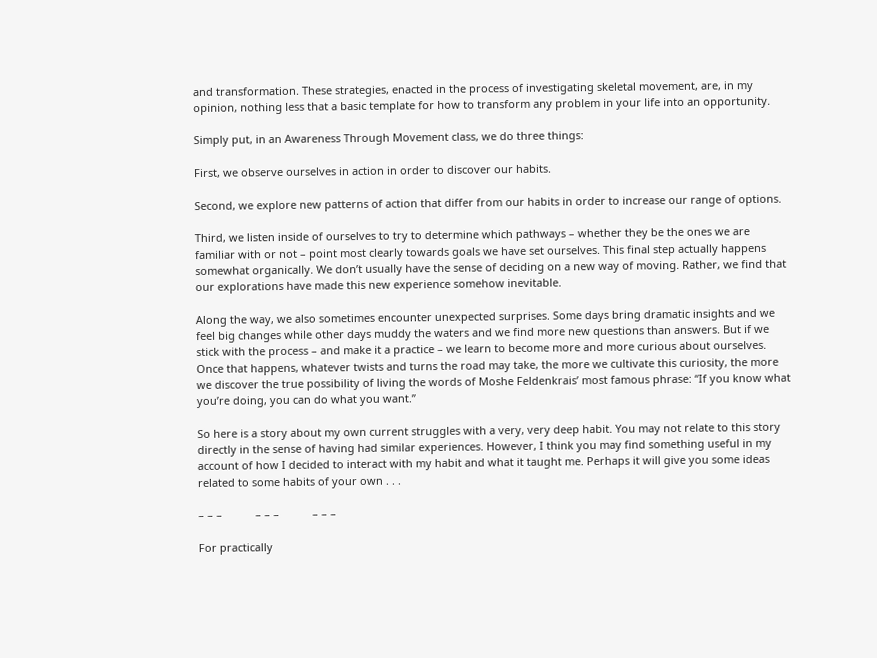and transformation. These strategies, enacted in the process of investigating skeletal movement, are, in my opinion, nothing less that a basic template for how to transform any problem in your life into an opportunity.

Simply put, in an Awareness Through Movement class, we do three things:

First, we observe ourselves in action in order to discover our habits.

Second, we explore new patterns of action that differ from our habits in order to increase our range of options.

Third, we listen inside of ourselves to try to determine which pathways – whether they be the ones we are familiar with or not – point most clearly towards goals we have set ourselves. This final step actually happens somewhat organically. We don’t usually have the sense of deciding on a new way of moving. Rather, we find that our explorations have made this new experience somehow inevitable.

Along the way, we also sometimes encounter unexpected surprises. Some days bring dramatic insights and we feel big changes while other days muddy the waters and we find more new questions than answers. But if we stick with the process – and make it a practice – we learn to become more and more curious about ourselves. Once that happens, whatever twists and turns the road may take, the more we cultivate this curiosity, the more we discover the true possibility of living the words of Moshe Feldenkrais’ most famous phrase: “If you know what you’re doing, you can do what you want.”

So here is a story about my own current struggles with a very, very deep habit. You may not relate to this story directly in the sense of having had similar experiences. However, I think you may find something useful in my account of how I decided to interact with my habit and what it taught me. Perhaps it will give you some ideas related to some habits of your own . . .

– – –           – – –           – – –

For practically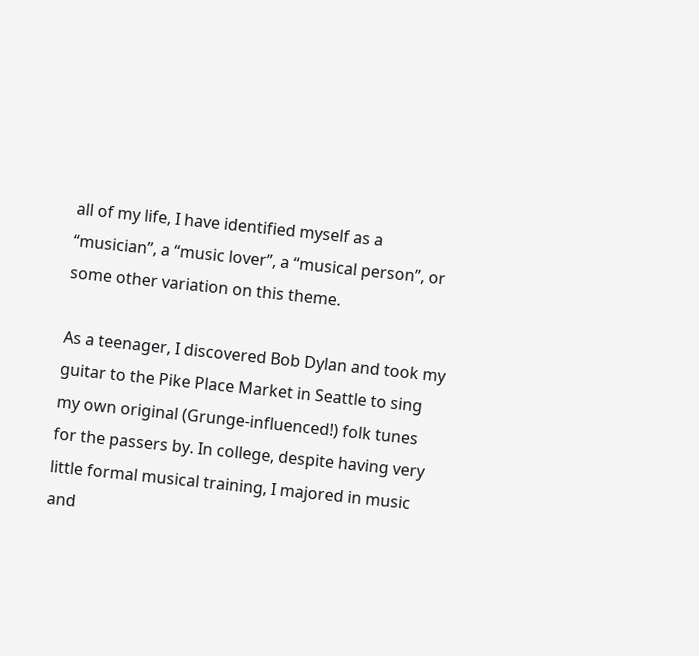all of my life, I have identified myself as a “musician”, a “music lover”, a “musical person”, or some other variation on this theme.

As a teenager, I discovered Bob Dylan and took my guitar to the Pike Place Market in Seattle to sing my own original (Grunge-influenced!) folk tunes for the passers by. In college, despite having very little formal musical training, I majored in music and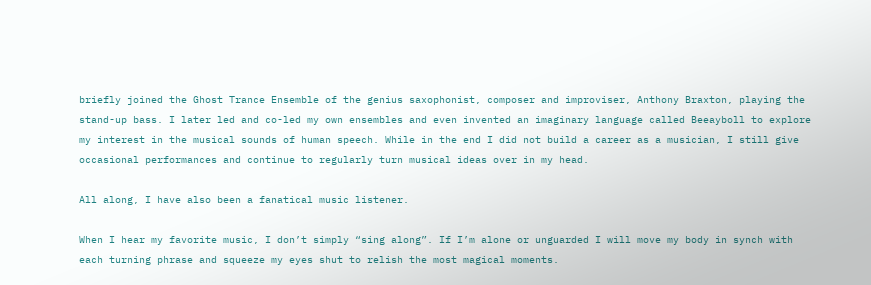briefly joined the Ghost Trance Ensemble of the genius saxophonist, composer and improviser, Anthony Braxton, playing the stand-up bass. I later led and co-led my own ensembles and even invented an imaginary language called Beeayboll to explore my interest in the musical sounds of human speech. While in the end I did not build a career as a musician, I still give occasional performances and continue to regularly turn musical ideas over in my head.

All along, I have also been a fanatical music listener.

When I hear my favorite music, I don’t simply “sing along”. If I’m alone or unguarded I will move my body in synch with each turning phrase and squeeze my eyes shut to relish the most magical moments.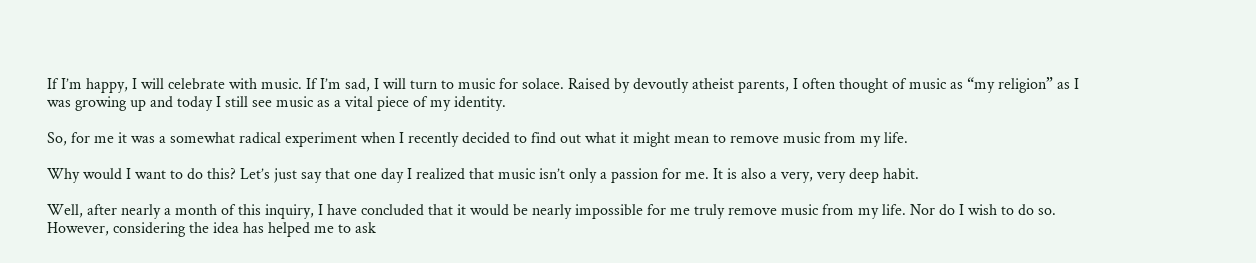If I’m happy, I will celebrate with music. If I’m sad, I will turn to music for solace. Raised by devoutly atheist parents, I often thought of music as “my religion” as I was growing up and today I still see music as a vital piece of my identity.

So, for me it was a somewhat radical experiment when I recently decided to find out what it might mean to remove music from my life.

Why would I want to do this? Let’s just say that one day I realized that music isn’t only a passion for me. It is also a very, very deep habit.

Well, after nearly a month of this inquiry, I have concluded that it would be nearly impossible for me truly remove music from my life. Nor do I wish to do so. However, considering the idea has helped me to ask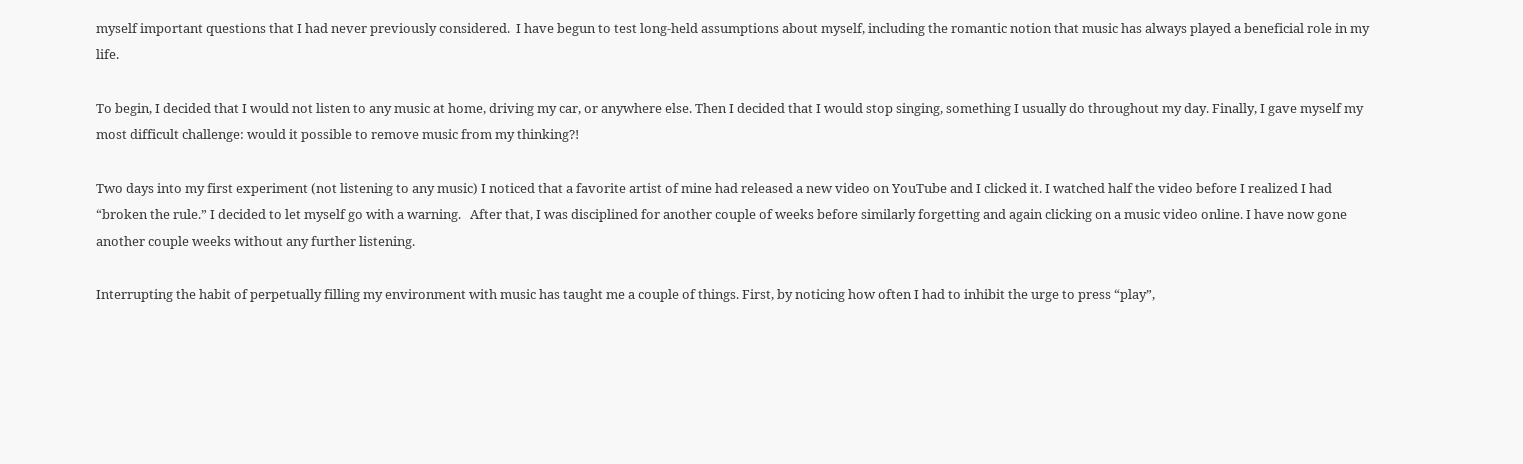myself important questions that I had never previously considered.  I have begun to test long-held assumptions about myself, including the romantic notion that music has always played a beneficial role in my life.

To begin, I decided that I would not listen to any music at home, driving my car, or anywhere else. Then I decided that I would stop singing, something I usually do throughout my day. Finally, I gave myself my most difficult challenge: would it possible to remove music from my thinking?!

Two days into my first experiment (not listening to any music) I noticed that a favorite artist of mine had released a new video on YouTube and I clicked it. I watched half the video before I realized I had “broken the rule.” I decided to let myself go with a warning.   After that, I was disciplined for another couple of weeks before similarly forgetting and again clicking on a music video online. I have now gone another couple weeks without any further listening.

Interrupting the habit of perpetually filling my environment with music has taught me a couple of things. First, by noticing how often I had to inhibit the urge to press “play”,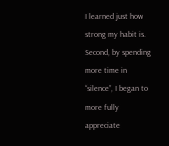I learned just how strong my habit is. Second, by spending more time in “silence”, I began to more fully appreciate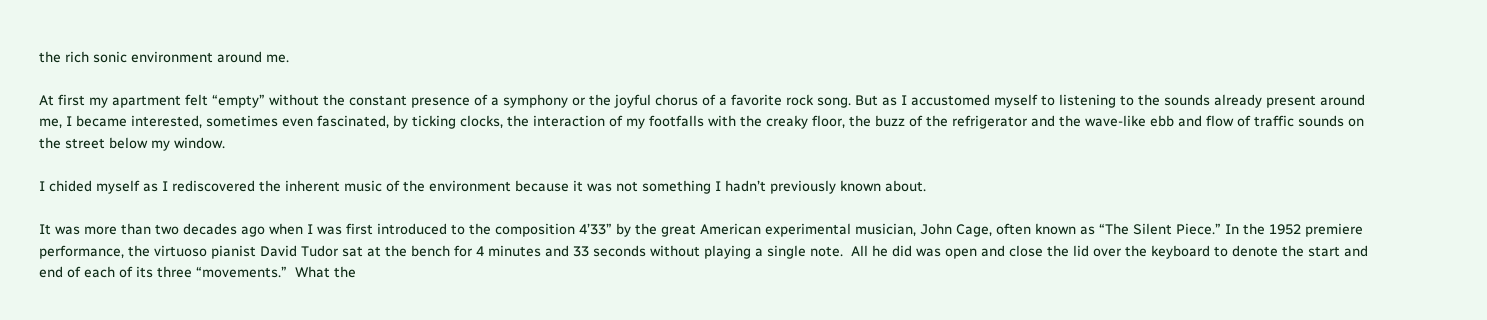the rich sonic environment around me.

At first my apartment felt “empty” without the constant presence of a symphony or the joyful chorus of a favorite rock song. But as I accustomed myself to listening to the sounds already present around me, I became interested, sometimes even fascinated, by ticking clocks, the interaction of my footfalls with the creaky floor, the buzz of the refrigerator and the wave-like ebb and flow of traffic sounds on the street below my window.

I chided myself as I rediscovered the inherent music of the environment because it was not something I hadn’t previously known about.

It was more than two decades ago when I was first introduced to the composition 4’33” by the great American experimental musician, John Cage, often known as “The Silent Piece.” In the 1952 premiere performance, the virtuoso pianist David Tudor sat at the bench for 4 minutes and 33 seconds without playing a single note.  All he did was open and close the lid over the keyboard to denote the start and end of each of its three “movements.”  What the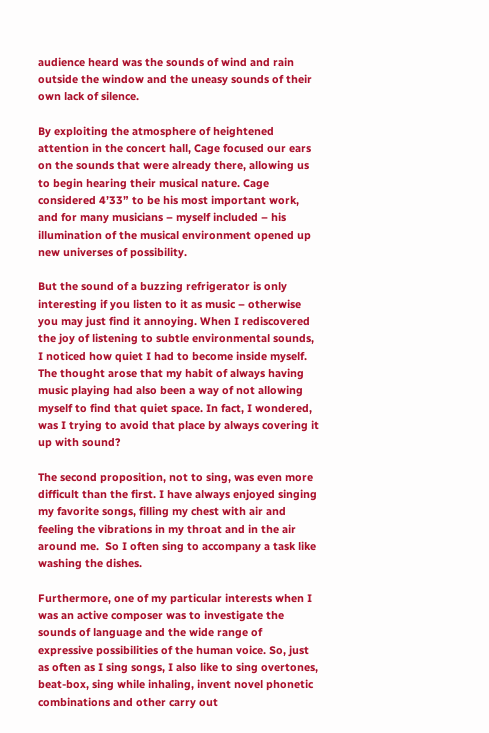audience heard was the sounds of wind and rain outside the window and the uneasy sounds of their own lack of silence.

By exploiting the atmosphere of heightened attention in the concert hall, Cage focused our ears on the sounds that were already there, allowing us to begin hearing their musical nature. Cage considered 4’33” to be his most important work, and for many musicians – myself included – his illumination of the musical environment opened up new universes of possibility.

But the sound of a buzzing refrigerator is only interesting if you listen to it as music – otherwise you may just find it annoying. When I rediscovered the joy of listening to subtle environmental sounds, I noticed how quiet I had to become inside myself. The thought arose that my habit of always having music playing had also been a way of not allowing myself to find that quiet space. In fact, I wondered, was I trying to avoid that place by always covering it up with sound?

The second proposition, not to sing, was even more difficult than the first. I have always enjoyed singing my favorite songs, filling my chest with air and feeling the vibrations in my throat and in the air around me.  So I often sing to accompany a task like washing the dishes.

Furthermore, one of my particular interests when I was an active composer was to investigate the sounds of language and the wide range of expressive possibilities of the human voice. So, just as often as I sing songs, I also like to sing overtones, beat-box, sing while inhaling, invent novel phonetic combinations and other carry out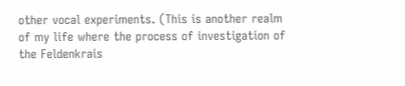other vocal experiments. (This is another realm of my life where the process of investigation of the Feldenkrais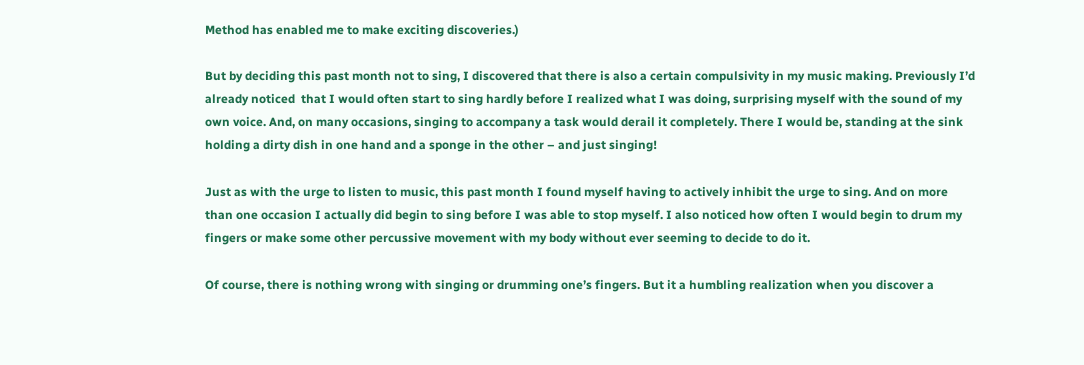Method has enabled me to make exciting discoveries.)

But by deciding this past month not to sing, I discovered that there is also a certain compulsivity in my music making. Previously I’d already noticed  that I would often start to sing hardly before I realized what I was doing, surprising myself with the sound of my own voice. And, on many occasions, singing to accompany a task would derail it completely. There I would be, standing at the sink holding a dirty dish in one hand and a sponge in the other – and just singing!

Just as with the urge to listen to music, this past month I found myself having to actively inhibit the urge to sing. And on more than one occasion I actually did begin to sing before I was able to stop myself. I also noticed how often I would begin to drum my fingers or make some other percussive movement with my body without ever seeming to decide to do it.

Of course, there is nothing wrong with singing or drumming one’s fingers. But it a humbling realization when you discover a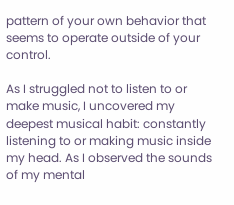pattern of your own behavior that seems to operate outside of your control.

As I struggled not to listen to or make music, I uncovered my deepest musical habit: constantly listening to or making music inside my head. As I observed the sounds of my mental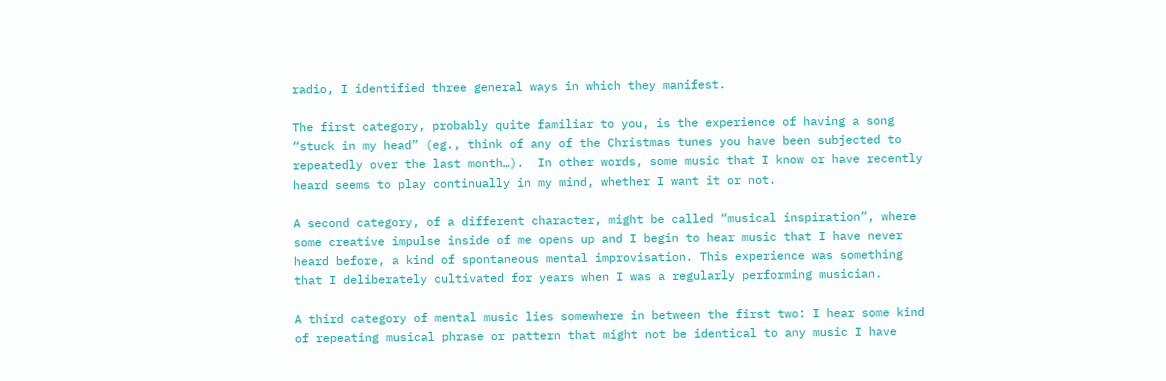radio, I identified three general ways in which they manifest.

The first category, probably quite familiar to you, is the experience of having a song “stuck in my head” (eg., think of any of the Christmas tunes you have been subjected to repeatedly over the last month…).  In other words, some music that I know or have recently heard seems to play continually in my mind, whether I want it or not.

A second category, of a different character, might be called “musical inspiration”, where some creative impulse inside of me opens up and I begin to hear music that I have never heard before, a kind of spontaneous mental improvisation. This experience was something that I deliberately cultivated for years when I was a regularly performing musician.

A third category of mental music lies somewhere in between the first two: I hear some kind of repeating musical phrase or pattern that might not be identical to any music I have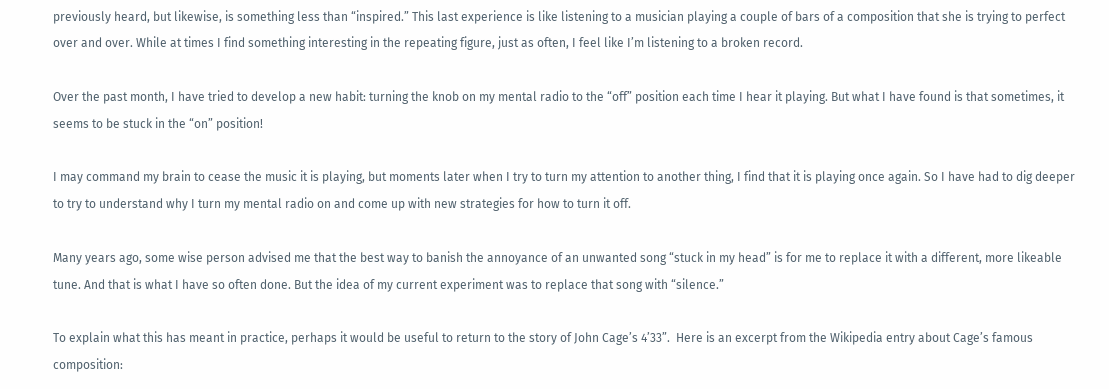previously heard, but likewise, is something less than “inspired.” This last experience is like listening to a musician playing a couple of bars of a composition that she is trying to perfect over and over. While at times I find something interesting in the repeating figure, just as often, I feel like I’m listening to a broken record.

Over the past month, I have tried to develop a new habit: turning the knob on my mental radio to the “off” position each time I hear it playing. But what I have found is that sometimes, it seems to be stuck in the “on” position!

I may command my brain to cease the music it is playing, but moments later when I try to turn my attention to another thing, I find that it is playing once again. So I have had to dig deeper to try to understand why I turn my mental radio on and come up with new strategies for how to turn it off.

Many years ago, some wise person advised me that the best way to banish the annoyance of an unwanted song “stuck in my head” is for me to replace it with a different, more likeable tune. And that is what I have so often done. But the idea of my current experiment was to replace that song with “silence.”

To explain what this has meant in practice, perhaps it would be useful to return to the story of John Cage’s 4’33”.  Here is an excerpt from the Wikipedia entry about Cage’s famous composition: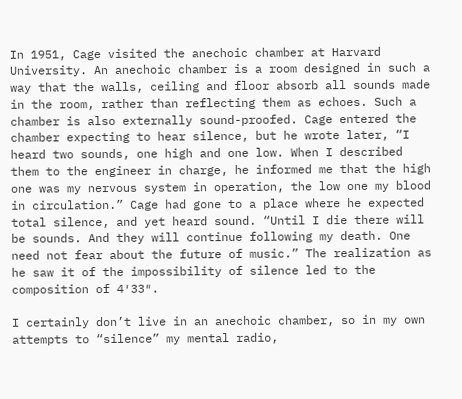In 1951, Cage visited the anechoic chamber at Harvard University. An anechoic chamber is a room designed in such a way that the walls, ceiling and floor absorb all sounds made in the room, rather than reflecting them as echoes. Such a chamber is also externally sound-proofed. Cage entered the chamber expecting to hear silence, but he wrote later, “I heard two sounds, one high and one low. When I described them to the engineer in charge, he informed me that the high one was my nervous system in operation, the low one my blood in circulation.” Cage had gone to a place where he expected total silence, and yet heard sound. “Until I die there will be sounds. And they will continue following my death. One need not fear about the future of music.” The realization as he saw it of the impossibility of silence led to the composition of 4′33″.

I certainly don’t live in an anechoic chamber, so in my own attempts to “silence” my mental radio,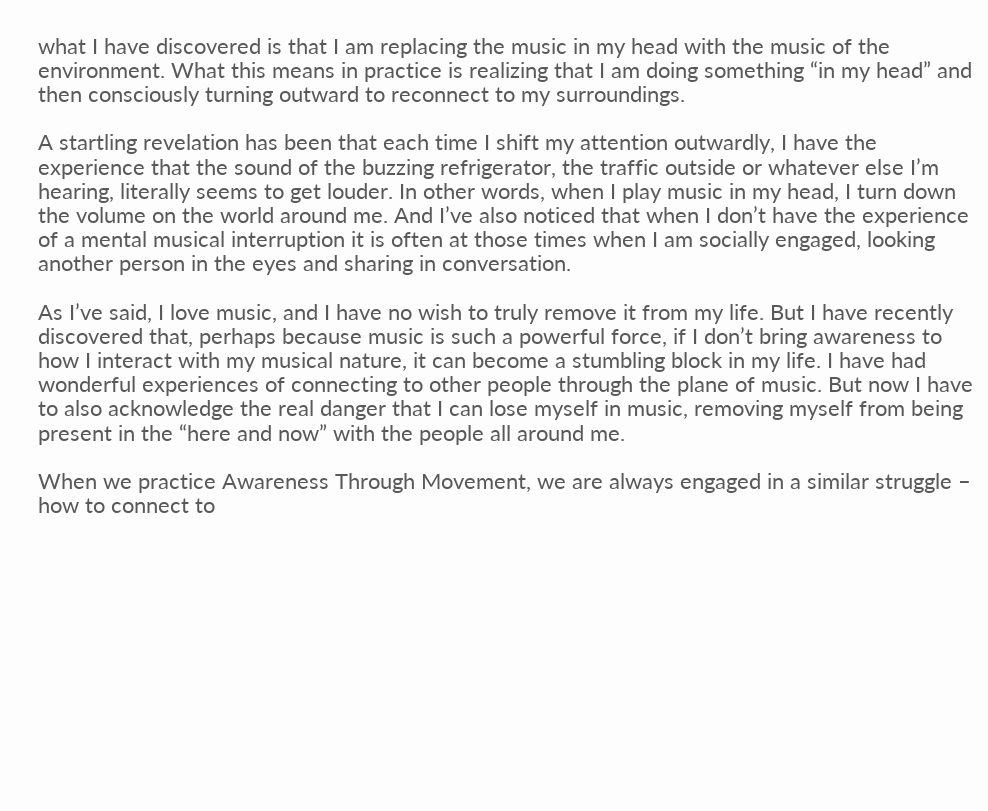what I have discovered is that I am replacing the music in my head with the music of the environment. What this means in practice is realizing that I am doing something “in my head” and then consciously turning outward to reconnect to my surroundings.

A startling revelation has been that each time I shift my attention outwardly, I have the experience that the sound of the buzzing refrigerator, the traffic outside or whatever else I’m hearing, literally seems to get louder. In other words, when I play music in my head, I turn down the volume on the world around me. And I’ve also noticed that when I don’t have the experience of a mental musical interruption it is often at those times when I am socially engaged, looking another person in the eyes and sharing in conversation.

As I’ve said, I love music, and I have no wish to truly remove it from my life. But I have recently discovered that, perhaps because music is such a powerful force, if I don’t bring awareness to how I interact with my musical nature, it can become a stumbling block in my life. I have had wonderful experiences of connecting to other people through the plane of music. But now I have to also acknowledge the real danger that I can lose myself in music, removing myself from being present in the “here and now” with the people all around me.

When we practice Awareness Through Movement, we are always engaged in a similar struggle – how to connect to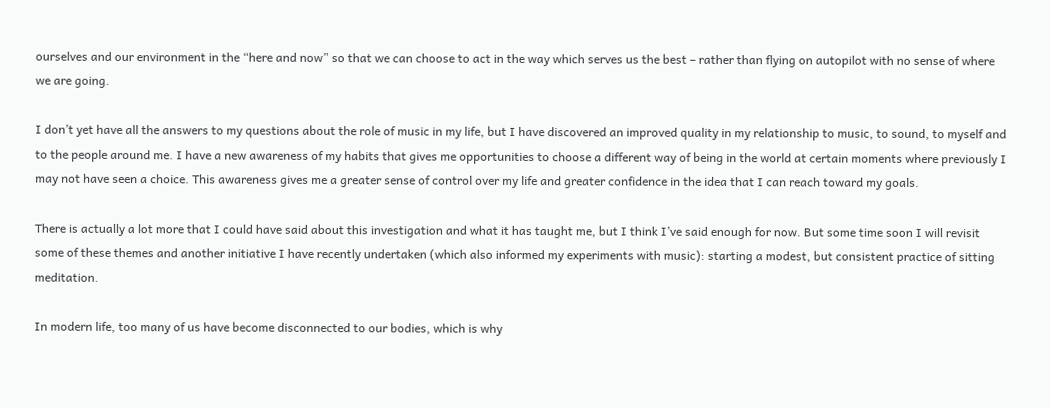ourselves and our environment in the “here and now” so that we can choose to act in the way which serves us the best – rather than flying on autopilot with no sense of where we are going.

I don’t yet have all the answers to my questions about the role of music in my life, but I have discovered an improved quality in my relationship to music, to sound, to myself and to the people around me. I have a new awareness of my habits that gives me opportunities to choose a different way of being in the world at certain moments where previously I may not have seen a choice. This awareness gives me a greater sense of control over my life and greater confidence in the idea that I can reach toward my goals.

There is actually a lot more that I could have said about this investigation and what it has taught me, but I think I’ve said enough for now. But some time soon I will revisit some of these themes and another initiative I have recently undertaken (which also informed my experiments with music): starting a modest, but consistent practice of sitting meditation.

In modern life, too many of us have become disconnected to our bodies, which is why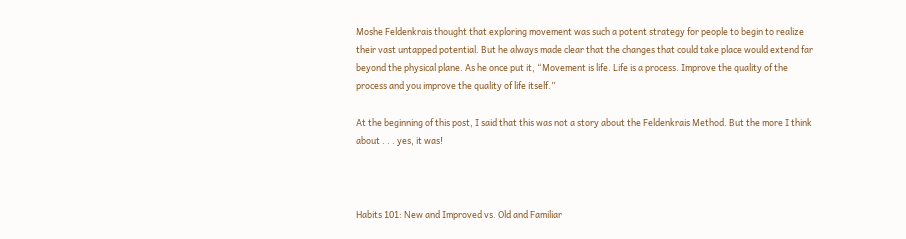Moshe Feldenkrais thought that exploring movement was such a potent strategy for people to begin to realize their vast untapped potential. But he always made clear that the changes that could take place would extend far beyond the physical plane. As he once put it, “Movement is life. Life is a process. Improve the quality of the process and you improve the quality of life itself.”

At the beginning of this post, I said that this was not a story about the Feldenkrais Method. But the more I think about . . . yes, it was!



Habits 101: New and Improved vs. Old and Familiar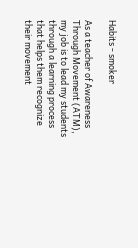Habits - smoker

As a teacher of Awareness Through Movement (ATM), my job is to lead my students through a learning process that helps them recognize their movement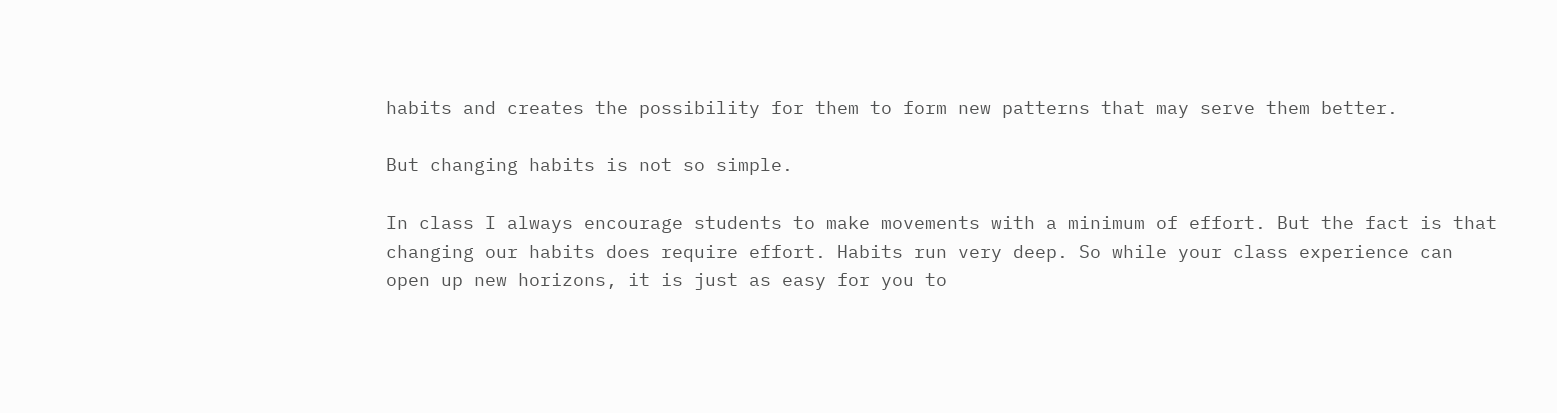habits and creates the possibility for them to form new patterns that may serve them better.

But changing habits is not so simple.

In class I always encourage students to make movements with a minimum of effort. But the fact is that changing our habits does require effort. Habits run very deep. So while your class experience can open up new horizons, it is just as easy for you to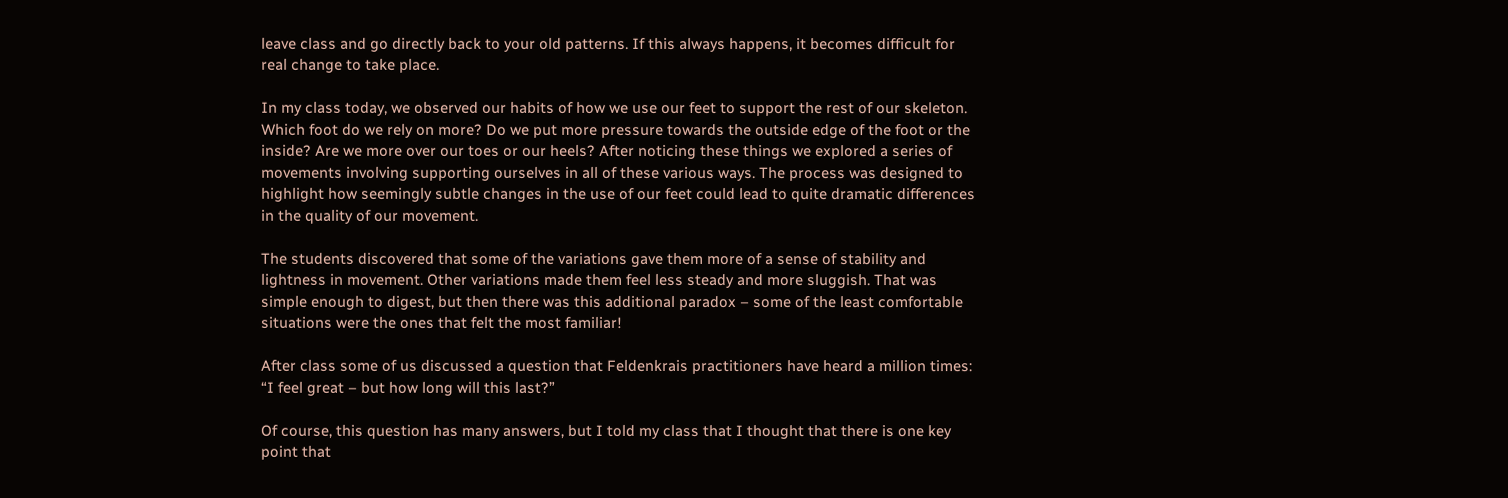leave class and go directly back to your old patterns. If this always happens, it becomes difficult for real change to take place.

In my class today, we observed our habits of how we use our feet to support the rest of our skeleton. Which foot do we rely on more? Do we put more pressure towards the outside edge of the foot or the inside? Are we more over our toes or our heels? After noticing these things we explored a series of movements involving supporting ourselves in all of these various ways. The process was designed to highlight how seemingly subtle changes in the use of our feet could lead to quite dramatic differences in the quality of our movement.

The students discovered that some of the variations gave them more of a sense of stability and lightness in movement. Other variations made them feel less steady and more sluggish. That was simple enough to digest, but then there was this additional paradox – some of the least comfortable situations were the ones that felt the most familiar!

After class some of us discussed a question that Feldenkrais practitioners have heard a million times: “I feel great – but how long will this last?”

Of course, this question has many answers, but I told my class that I thought that there is one key point that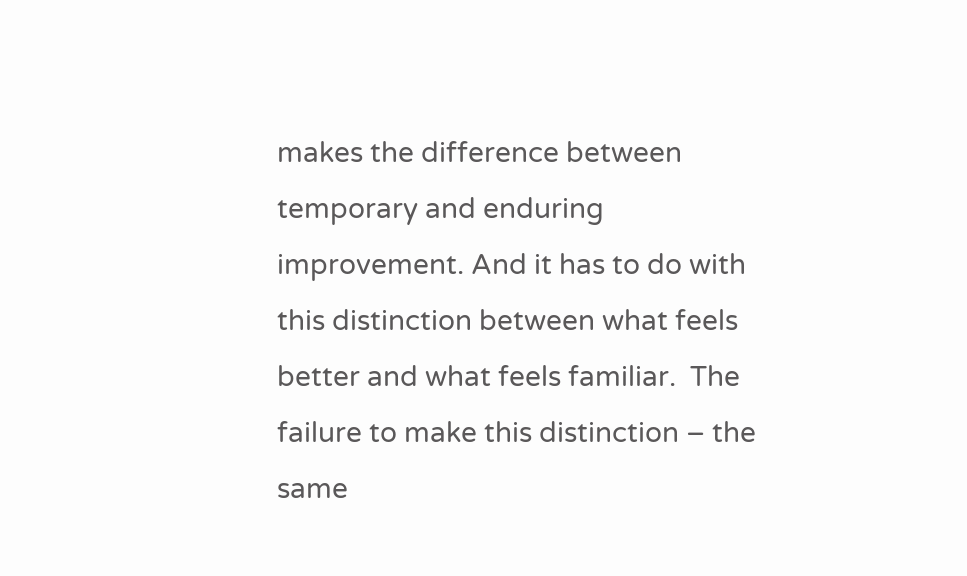makes the difference between temporary and enduring improvement. And it has to do with this distinction between what feels better and what feels familiar.  The failure to make this distinction – the same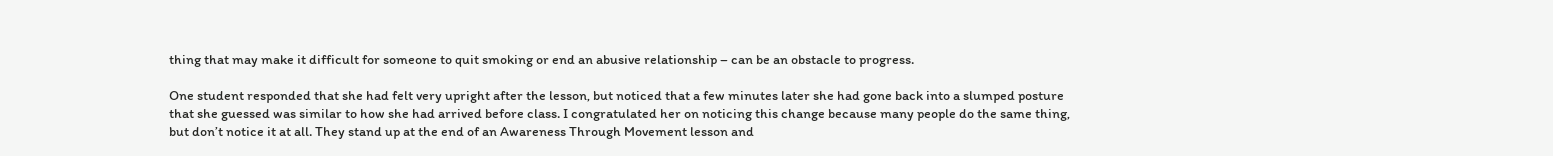thing that may make it difficult for someone to quit smoking or end an abusive relationship – can be an obstacle to progress.

One student responded that she had felt very upright after the lesson, but noticed that a few minutes later she had gone back into a slumped posture that she guessed was similar to how she had arrived before class. I congratulated her on noticing this change because many people do the same thing, but don’t notice it at all. They stand up at the end of an Awareness Through Movement lesson and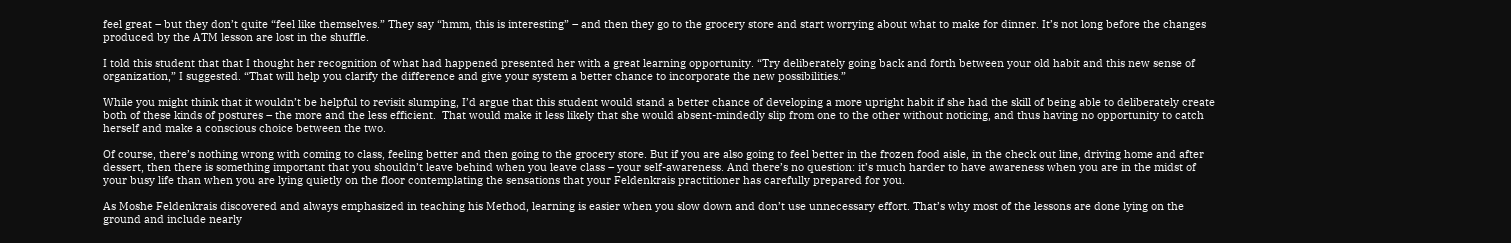feel great – but they don’t quite “feel like themselves.” They say “hmm, this is interesting” – and then they go to the grocery store and start worrying about what to make for dinner. It’s not long before the changes produced by the ATM lesson are lost in the shuffle.

I told this student that that I thought her recognition of what had happened presented her with a great learning opportunity. “Try deliberately going back and forth between your old habit and this new sense of organization,” I suggested. “That will help you clarify the difference and give your system a better chance to incorporate the new possibilities.”

While you might think that it wouldn’t be helpful to revisit slumping, I’d argue that this student would stand a better chance of developing a more upright habit if she had the skill of being able to deliberately create both of these kinds of postures – the more and the less efficient.  That would make it less likely that she would absent-mindedly slip from one to the other without noticing, and thus having no opportunity to catch herself and make a conscious choice between the two.

Of course, there’s nothing wrong with coming to class, feeling better and then going to the grocery store. But if you are also going to feel better in the frozen food aisle, in the check out line, driving home and after dessert, then there is something important that you shouldn’t leave behind when you leave class – your self-awareness. And there’s no question: it’s much harder to have awareness when you are in the midst of your busy life than when you are lying quietly on the floor contemplating the sensations that your Feldenkrais practitioner has carefully prepared for you.

As Moshe Feldenkrais discovered and always emphasized in teaching his Method, learning is easier when you slow down and don’t use unnecessary effort. That’s why most of the lessons are done lying on the ground and include nearly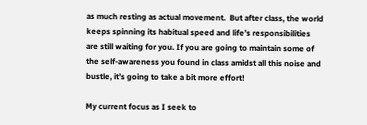as much resting as actual movement.  But after class, the world keeps spinning its habitual speed and life’s responsibilities are still waiting for you. If you are going to maintain some of the self-awareness you found in class amidst all this noise and bustle, it’s going to take a bit more effort!

My current focus as I seek to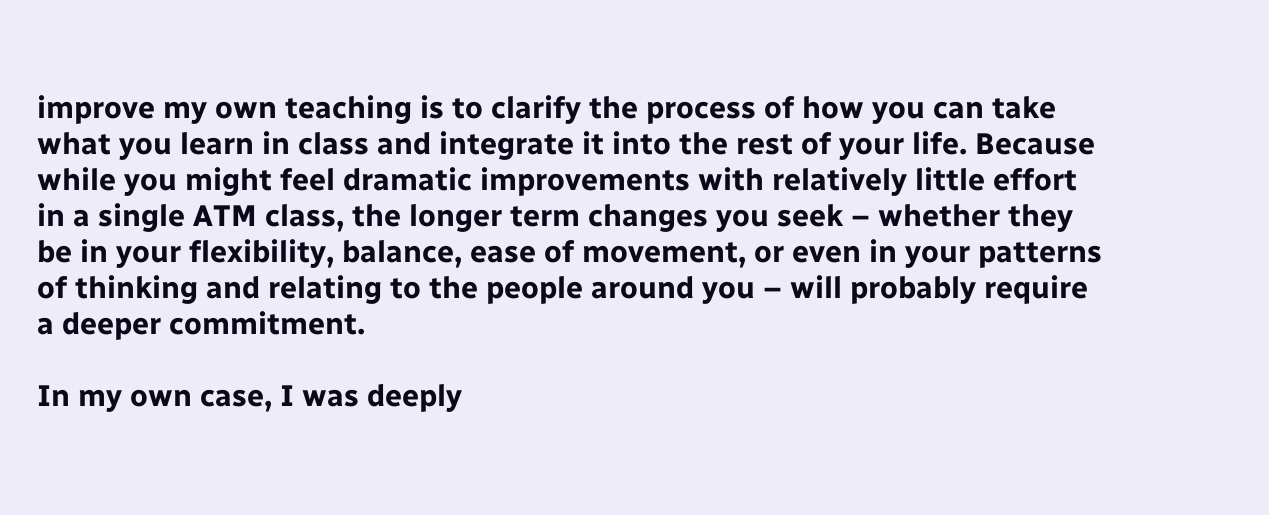improve my own teaching is to clarify the process of how you can take what you learn in class and integrate it into the rest of your life. Because while you might feel dramatic improvements with relatively little effort in a single ATM class, the longer term changes you seek – whether they be in your flexibility, balance, ease of movement, or even in your patterns of thinking and relating to the people around you – will probably require a deeper commitment.

In my own case, I was deeply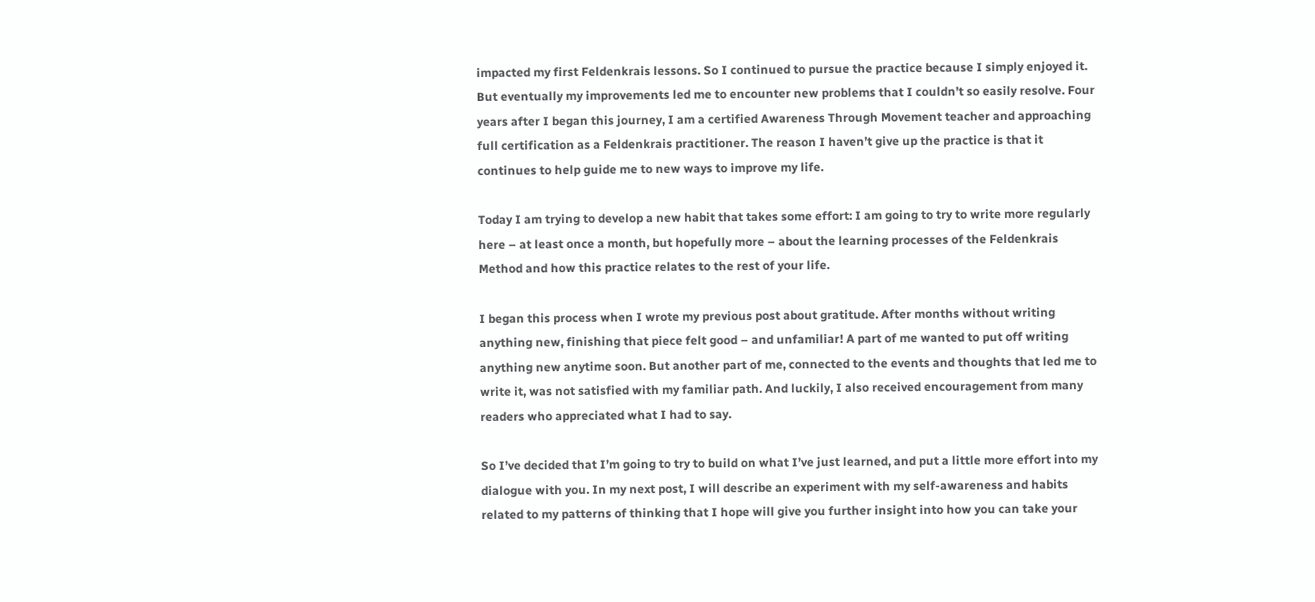impacted my first Feldenkrais lessons. So I continued to pursue the practice because I simply enjoyed it. But eventually my improvements led me to encounter new problems that I couldn’t so easily resolve. Four years after I began this journey, I am a certified Awareness Through Movement teacher and approaching full certification as a Feldenkrais practitioner. The reason I haven’t give up the practice is that it continues to help guide me to new ways to improve my life.

Today I am trying to develop a new habit that takes some effort: I am going to try to write more regularly here – at least once a month, but hopefully more – about the learning processes of the Feldenkrais Method and how this practice relates to the rest of your life.

I began this process when I wrote my previous post about gratitude. After months without writing anything new, finishing that piece felt good – and unfamiliar! A part of me wanted to put off writing anything new anytime soon. But another part of me, connected to the events and thoughts that led me to write it, was not satisfied with my familiar path. And luckily, I also received encouragement from many readers who appreciated what I had to say.

So I’ve decided that I’m going to try to build on what I’ve just learned, and put a little more effort into my dialogue with you. In my next post, I will describe an experiment with my self-awareness and habits related to my patterns of thinking that I hope will give you further insight into how you can take your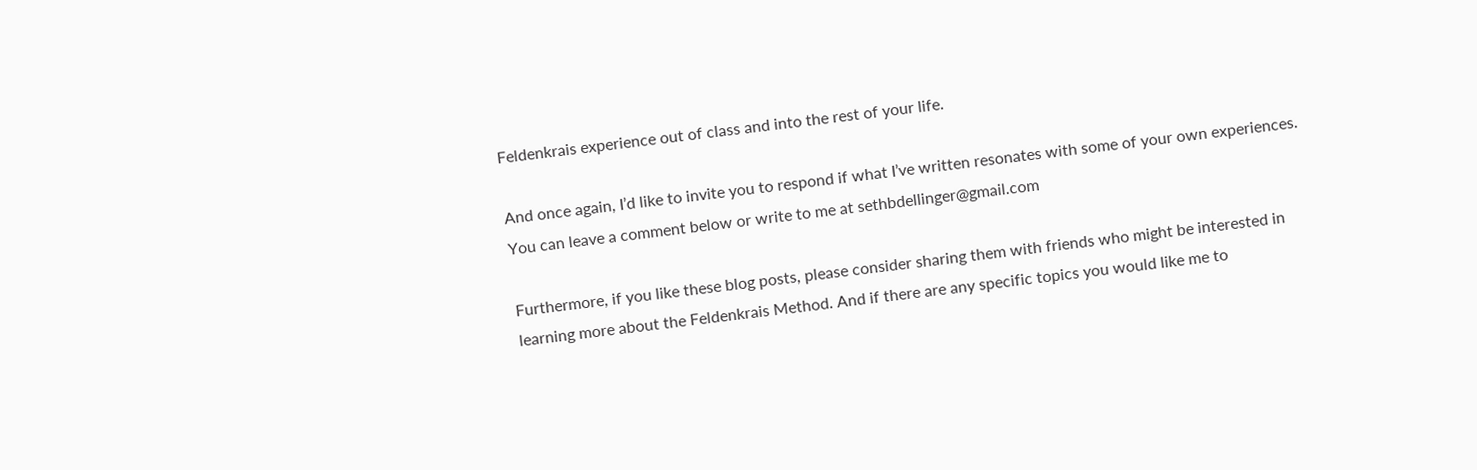Feldenkrais experience out of class and into the rest of your life.

And once again, I’d like to invite you to respond if what I’ve written resonates with some of your own experiences. You can leave a comment below or write to me at sethbdellinger@gmail.com

Furthermore, if you like these blog posts, please consider sharing them with friends who might be interested in learning more about the Feldenkrais Method. And if there are any specific topics you would like me to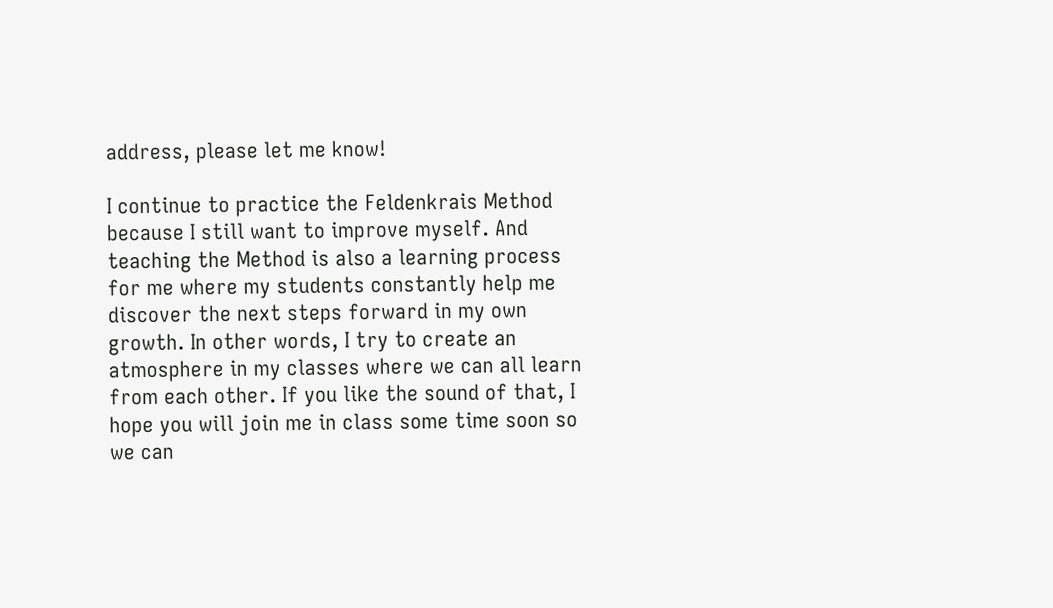address, please let me know!

I continue to practice the Feldenkrais Method because I still want to improve myself. And teaching the Method is also a learning process for me where my students constantly help me discover the next steps forward in my own growth. In other words, I try to create an atmosphere in my classes where we can all learn from each other. If you like the sound of that, I hope you will join me in class some time soon so we can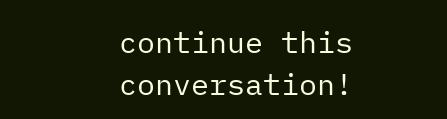continue this conversation!